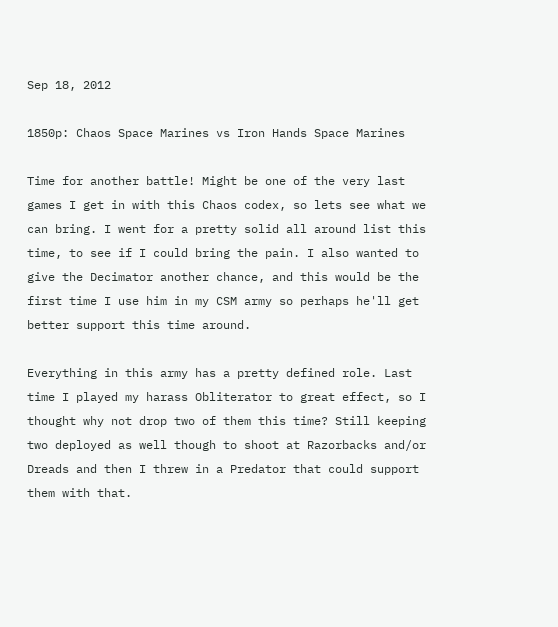Sep 18, 2012

1850p: Chaos Space Marines vs Iron Hands Space Marines

Time for another battle! Might be one of the very last games I get in with this Chaos codex, so lets see what we can bring. I went for a pretty solid all around list this time, to see if I could bring the pain. I also wanted to give the Decimator another chance, and this would be the first time I use him in my CSM army so perhaps he'll get better support this time around.

Everything in this army has a pretty defined role. Last time I played my harass Obliterator to great effect, so I thought why not drop two of them this time? Still keeping two deployed as well though to shoot at Razorbacks and/or Dreads and then I threw in a Predator that could support them with that.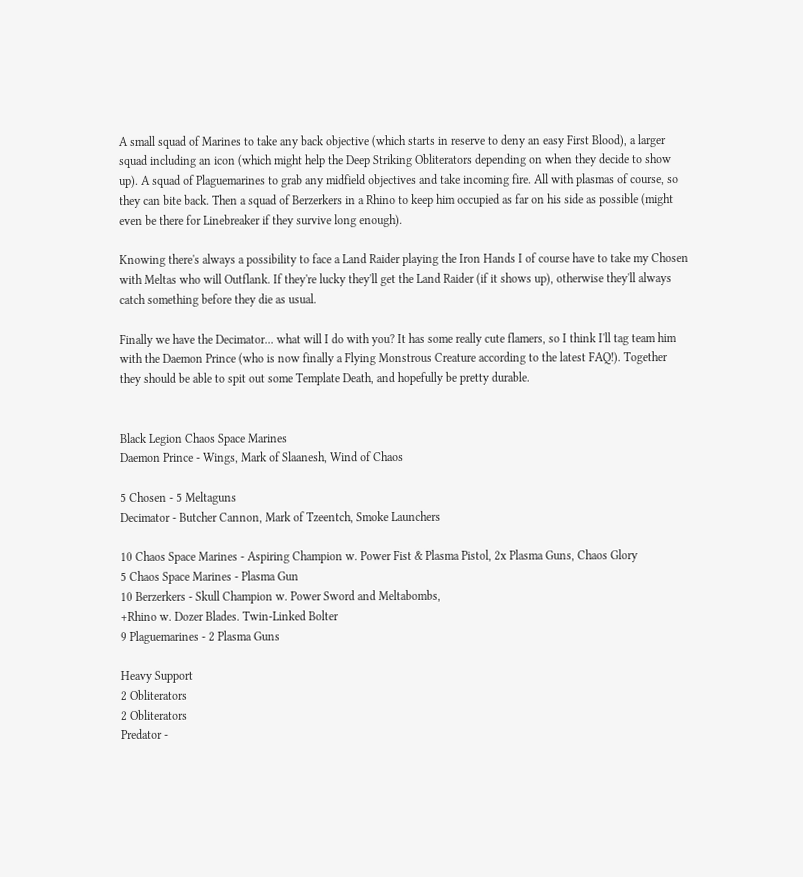A small squad of Marines to take any back objective (which starts in reserve to deny an easy First Blood), a larger squad including an icon (which might help the Deep Striking Obliterators depending on when they decide to show up). A squad of Plaguemarines to grab any midfield objectives and take incoming fire. All with plasmas of course, so they can bite back. Then a squad of Berzerkers in a Rhino to keep him occupied as far on his side as possible (might even be there for Linebreaker if they survive long enough).

Knowing there's always a possibility to face a Land Raider playing the Iron Hands I of course have to take my Chosen with Meltas who will Outflank. If they're lucky they'll get the Land Raider (if it shows up), otherwise they'll always catch something before they die as usual.

Finally we have the Decimator... what will I do with you? It has some really cute flamers, so I think I'll tag team him with the Daemon Prince (who is now finally a Flying Monstrous Creature according to the latest FAQ!). Together they should be able to spit out some Template Death, and hopefully be pretty durable.


Black Legion Chaos Space Marines
Daemon Prince - Wings, Mark of Slaanesh, Wind of Chaos

5 Chosen - 5 Meltaguns
Decimator - Butcher Cannon, Mark of Tzeentch, Smoke Launchers

10 Chaos Space Marines - Aspiring Champion w. Power Fist & Plasma Pistol, 2x Plasma Guns, Chaos Glory
5 Chaos Space Marines - Plasma Gun
10 Berzerkers - Skull Champion w. Power Sword and Meltabombs,
+Rhino w. Dozer Blades. Twin-Linked Bolter
9 Plaguemarines - 2 Plasma Guns

Heavy Support
2 Obliterators
2 Obliterators
Predator -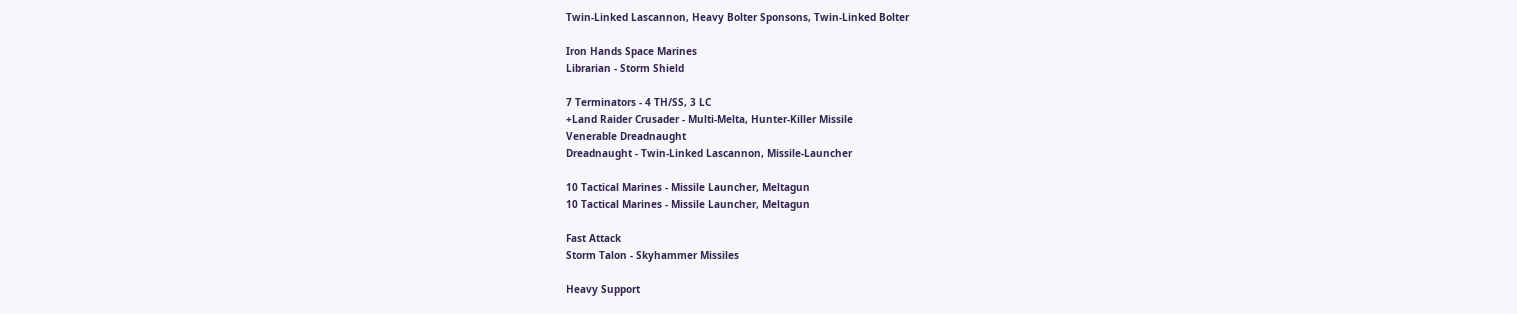Twin-Linked Lascannon, Heavy Bolter Sponsons, Twin-Linked Bolter

Iron Hands Space Marines
Librarian - Storm Shield

7 Terminators - 4 TH/SS, 3 LC
+Land Raider Crusader - Multi-Melta, Hunter-Killer Missile
Venerable Dreadnaught
Dreadnaught - Twin-Linked Lascannon, Missile-Launcher

10 Tactical Marines - Missile Launcher, Meltagun
10 Tactical Marines - Missile Launcher, Meltagun

Fast Attack
Storm Talon - Skyhammer Missiles

Heavy Support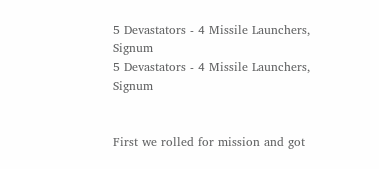5 Devastators - 4 Missile Launchers, Signum
5 Devastators - 4 Missile Launchers, Signum


First we rolled for mission and got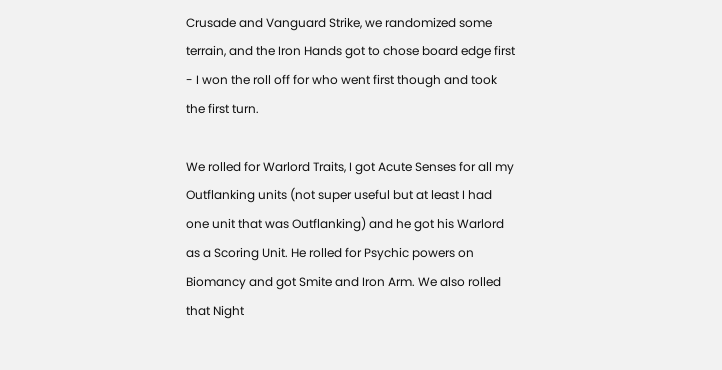Crusade and Vanguard Strike, we randomized some terrain, and the Iron Hands got to chose board edge first - I won the roll off for who went first though and took the first turn.

We rolled for Warlord Traits, I got Acute Senses for all my Outflanking units (not super useful but at least I had one unit that was Outflanking) and he got his Warlord as a Scoring Unit. He rolled for Psychic powers on Biomancy and got Smite and Iron Arm. We also rolled that Night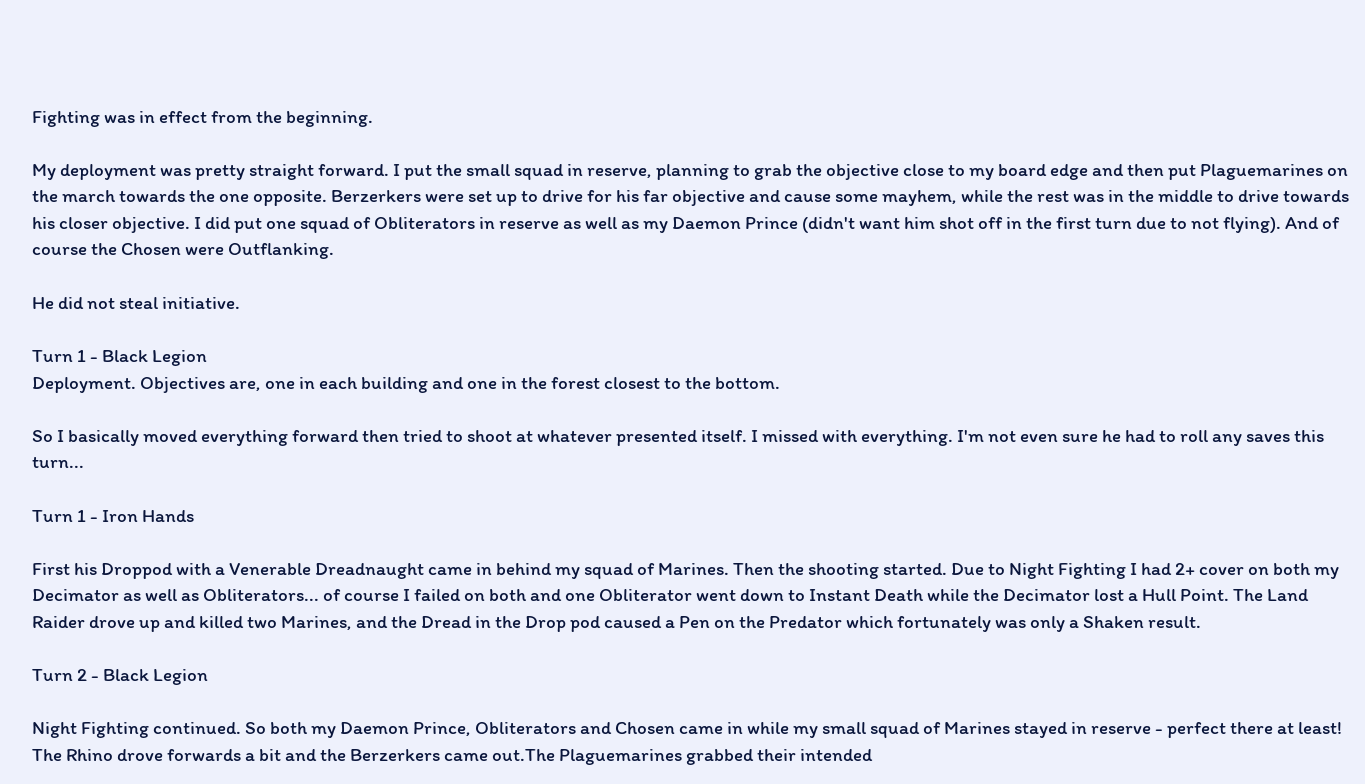Fighting was in effect from the beginning.

My deployment was pretty straight forward. I put the small squad in reserve, planning to grab the objective close to my board edge and then put Plaguemarines on the march towards the one opposite. Berzerkers were set up to drive for his far objective and cause some mayhem, while the rest was in the middle to drive towards his closer objective. I did put one squad of Obliterators in reserve as well as my Daemon Prince (didn't want him shot off in the first turn due to not flying). And of course the Chosen were Outflanking.

He did not steal initiative.

Turn 1 - Black Legion
Deployment. Objectives are, one in each building and one in the forest closest to the bottom.

So I basically moved everything forward then tried to shoot at whatever presented itself. I missed with everything. I'm not even sure he had to roll any saves this turn...

Turn 1 - Iron Hands

First his Droppod with a Venerable Dreadnaught came in behind my squad of Marines. Then the shooting started. Due to Night Fighting I had 2+ cover on both my Decimator as well as Obliterators... of course I failed on both and one Obliterator went down to Instant Death while the Decimator lost a Hull Point. The Land Raider drove up and killed two Marines, and the Dread in the Drop pod caused a Pen on the Predator which fortunately was only a Shaken result.

Turn 2 - Black Legion

Night Fighting continued. So both my Daemon Prince, Obliterators and Chosen came in while my small squad of Marines stayed in reserve - perfect there at least! The Rhino drove forwards a bit and the Berzerkers came out.The Plaguemarines grabbed their intended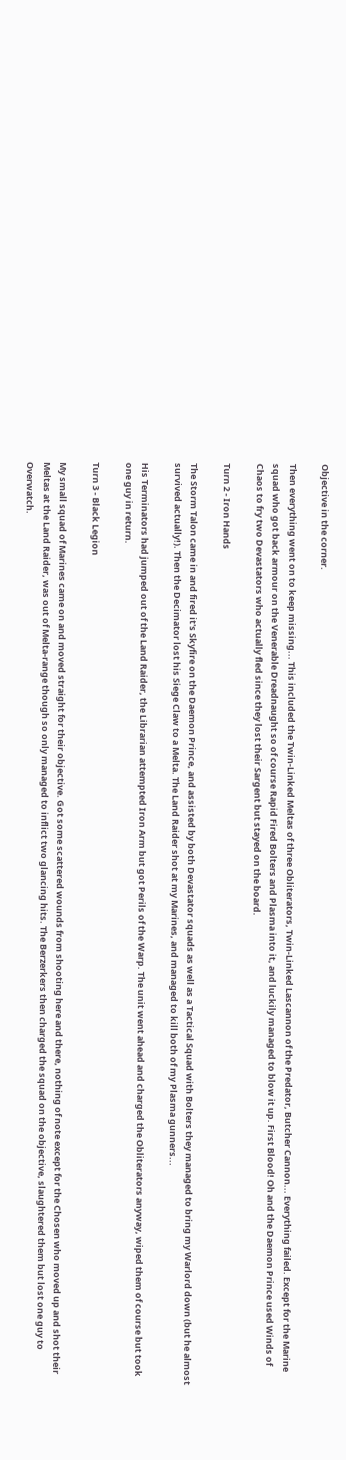Objective in the corner.

Then everything went on to keep missing... This included the Twin-Linked Meltas of three Obliterators, Twin-Linked Lascannon of the Predator, Butcher Cannon... Everything failed. Except for the Marine squad who got back armour on the Venerable Dreadnaught so of course Rapid Fired Bolters and Plasma into it, and luckily managed to blow it up. First Blood! Oh and the Daemon Prince used Winds of Chaos to fry two Devastators who actually fled since they lost their Sargent but stayed on the board.

Turn 2 - Iron Hands

The Storm Talon came in and fired it's Skyfire on the Daemon Prince, and assisted by both Devastator squads as well as a Tactical Squad with Bolters they managed to bring my Warlord down (but he almost survived actually!). Then the Decimator lost his Siege Claw to a Melta. The Land Raider shot at my Marines, and managed to kill both of my Plasma gunners...

His Terminators had jumped out of the Land Raider, the Librarian attempted Iron Arm but got Perils of the Warp. The unit went ahead and charged the Obliterators anyway, wiped them of course but took one guy in return.

Turn 3 - Black Legion

My small squad of Marines came on and moved straight for their objective. Got some scattered wounds from shooting here and there, nothing of note except for the Chosen who moved up and shot their Meltas at the Land Raider, was out of Melta-range though so only managed to inflict two glancing hits. The Berzerkers then charged the squad on the objective, slaughtered them but lost one guy to Overwatch.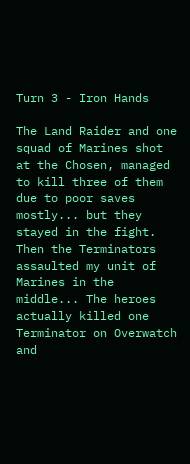Turn 3 - Iron Hands

The Land Raider and one squad of Marines shot at the Chosen, managed to kill three of them due to poor saves mostly... but they stayed in the fight. Then the Terminators assaulted my unit of Marines in the middle... The heroes actually killed one Terminator on Overwatch and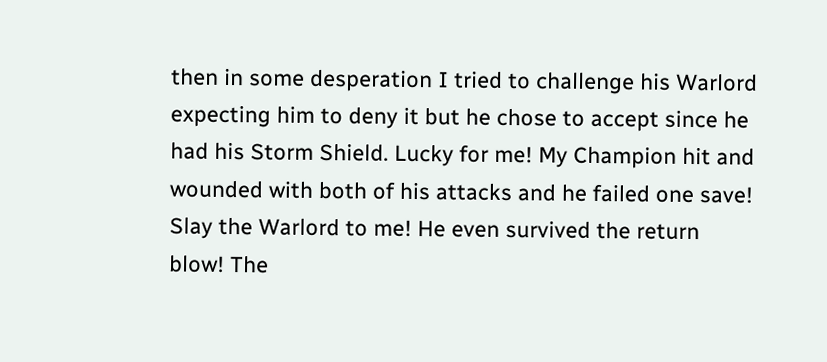then in some desperation I tried to challenge his Warlord expecting him to deny it but he chose to accept since he had his Storm Shield. Lucky for me! My Champion hit and wounded with both of his attacks and he failed one save! Slay the Warlord to me! He even survived the return blow! The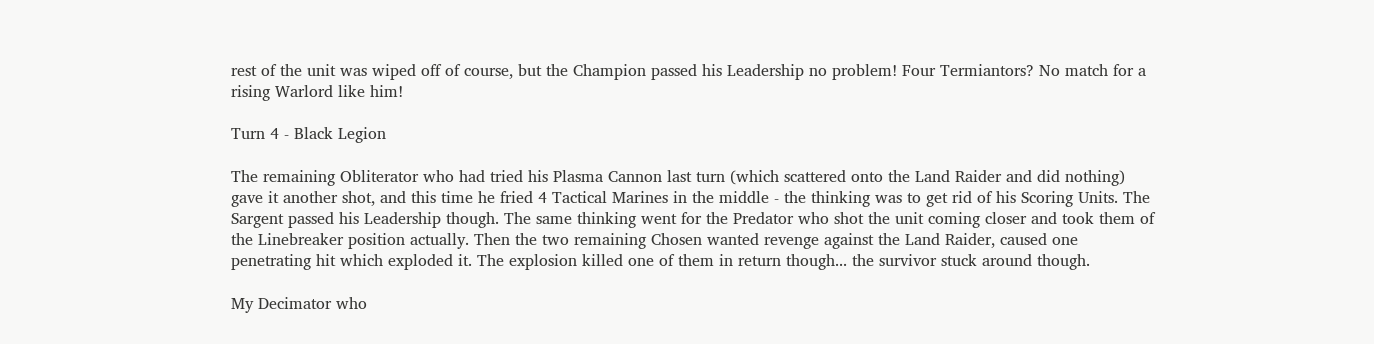rest of the unit was wiped off of course, but the Champion passed his Leadership no problem! Four Termiantors? No match for a rising Warlord like him!

Turn 4 - Black Legion

The remaining Obliterator who had tried his Plasma Cannon last turn (which scattered onto the Land Raider and did nothing) gave it another shot, and this time he fried 4 Tactical Marines in the middle - the thinking was to get rid of his Scoring Units. The Sargent passed his Leadership though. The same thinking went for the Predator who shot the unit coming closer and took them of the Linebreaker position actually. Then the two remaining Chosen wanted revenge against the Land Raider, caused one penetrating hit which exploded it. The explosion killed one of them in return though... the survivor stuck around though.

My Decimator who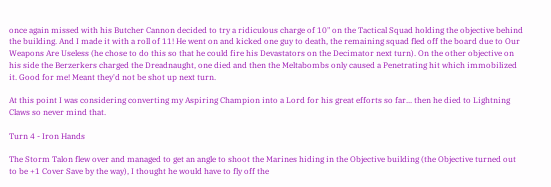once again missed with his Butcher Cannon decided to try a ridiculous charge of 10" on the Tactical Squad holding the objective behind the building. And I made it with a roll of 11! He went on and kicked one guy to death, the remaining squad fled off the board due to Our Weapons Are Useless (he chose to do this so that he could fire his Devastators on the Decimator next turn). On the other objective on his side the Berzerkers charged the Dreadnaught, one died and then the Meltabombs only caused a Penetrating hit which immobilized it. Good for me! Meant they'd not be shot up next turn.

At this point I was considering converting my Aspiring Champion into a Lord for his great efforts so far... then he died to Lightning Claws so never mind that.

Turn 4 - Iron Hands

The Storm Talon flew over and managed to get an angle to shoot the Marines hiding in the Objective building (the Objective turned out to be +1 Cover Save by the way), I thought he would have to fly off the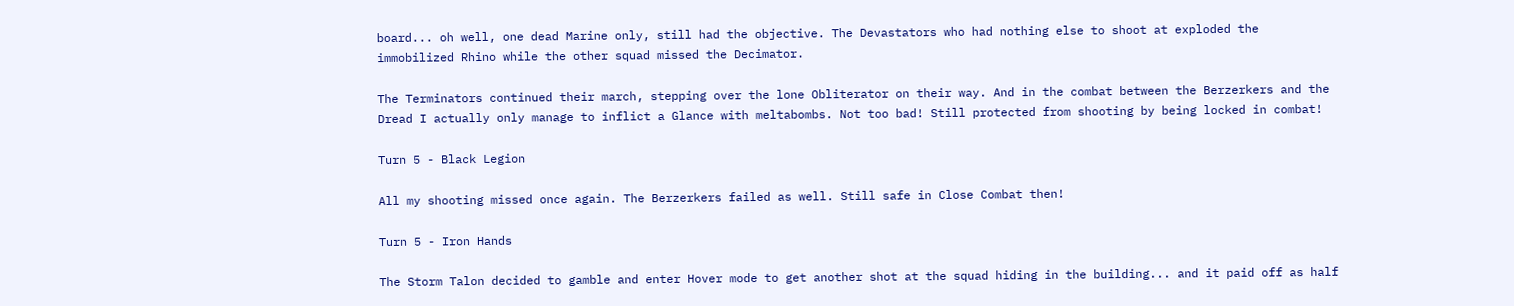board... oh well, one dead Marine only, still had the objective. The Devastators who had nothing else to shoot at exploded the immobilized Rhino while the other squad missed the Decimator.

The Terminators continued their march, stepping over the lone Obliterator on their way. And in the combat between the Berzerkers and the Dread I actually only manage to inflict a Glance with meltabombs. Not too bad! Still protected from shooting by being locked in combat!

Turn 5 - Black Legion

All my shooting missed once again. The Berzerkers failed as well. Still safe in Close Combat then!

Turn 5 - Iron Hands

The Storm Talon decided to gamble and enter Hover mode to get another shot at the squad hiding in the building... and it paid off as half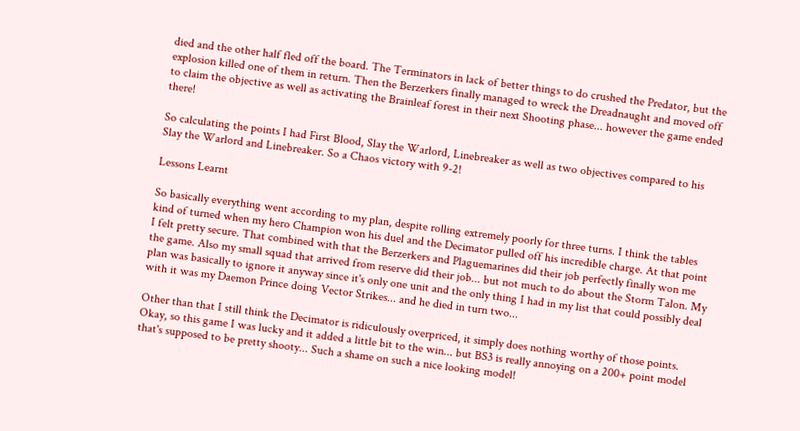died and the other half fled off the board. The Terminators in lack of better things to do crushed the Predator, but the explosion killed one of them in return. Then the Berzerkers finally managed to wreck the Dreadnaught and moved off to claim the objective as well as activating the Brainleaf forest in their next Shooting phase... however the game ended there!

So calculating the points I had First Blood, Slay the Warlord, Linebreaker as well as two objectives compared to his Slay the Warlord and Linebreaker. So a Chaos victory with 9-2!

Lessons Learnt

So basically everything went according to my plan, despite rolling extremely poorly for three turns. I think the tables kind of turned when my hero Champion won his duel and the Decimator pulled off his incredible charge. At that point I felt pretty secure. That combined with that the Berzerkers and Plaguemarines did their job perfectly finally won me the game. Also my small squad that arrived from reserve did their job... but not much to do about the Storm Talon. My plan was basically to ignore it anyway since it's only one unit and the only thing I had in my list that could possibly deal with it was my Daemon Prince doing Vector Strikes... and he died in turn two...

Other than that I still think the Decimator is ridiculously overpriced, it simply does nothing worthy of those points. Okay, so this game I was lucky and it added a little bit to the win... but BS3 is really annoying on a 200+ point model that's supposed to be pretty shooty... Such a shame on such a nice looking model!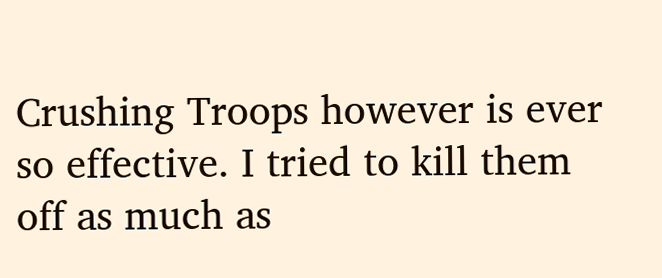Crushing Troops however is ever so effective. I tried to kill them off as much as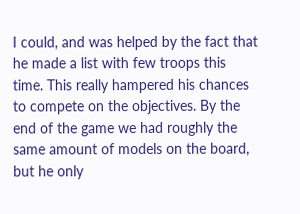I could, and was helped by the fact that he made a list with few troops this time. This really hampered his chances to compete on the objectives. By the end of the game we had roughly the same amount of models on the board, but he only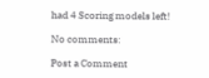had 4 Scoring models left!

No comments:

Post a Comment